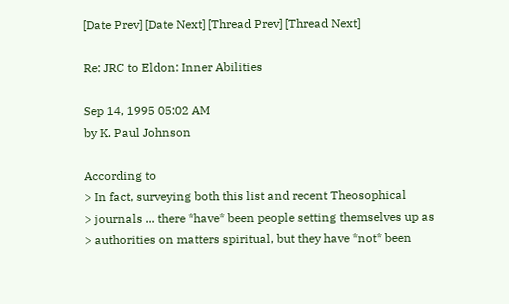[Date Prev] [Date Next] [Thread Prev] [Thread Next]

Re: JRC to Eldon: Inner Abilities

Sep 14, 1995 05:02 AM
by K. Paul Johnson

According to
> In fact, surveying both this list and recent Theosophical
> journals ... there *have* been people setting themselves up as
> authorities on matters spiritual, but they have *not* been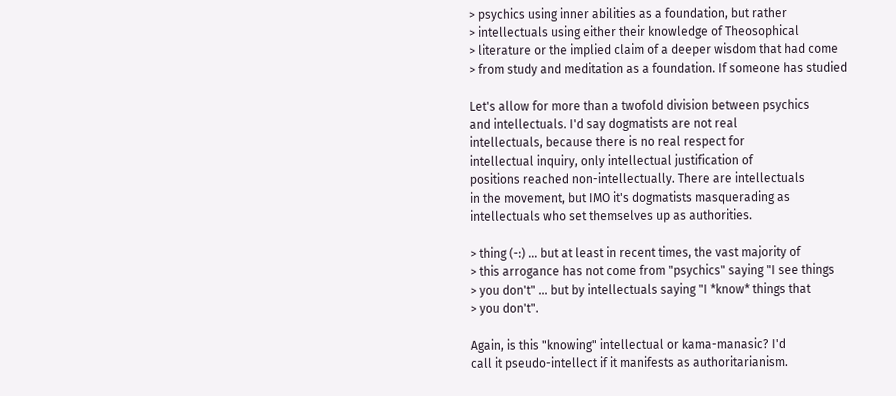> psychics using inner abilities as a foundation, but rather
> intellectuals using either their knowledge of Theosophical
> literature or the implied claim of a deeper wisdom that had come
> from study and meditation as a foundation. If someone has studied

Let's allow for more than a twofold division between psychics
and intellectuals. I'd say dogmatists are not real
intellectuals, because there is no real respect for
intellectual inquiry, only intellectual justification of
positions reached non-intellectually. There are intellectuals
in the movement, but IMO it's dogmatists masquerading as
intellectuals who set themselves up as authorities.

> thing (-:) ... but at least in recent times, the vast majority of
> this arrogance has not come from "psychics" saying "I see things
> you don't" ... but by intellectuals saying "I *know* things that
> you don't".

Again, is this "knowing" intellectual or kama-manasic? I'd
call it pseudo-intellect if it manifests as authoritarianism.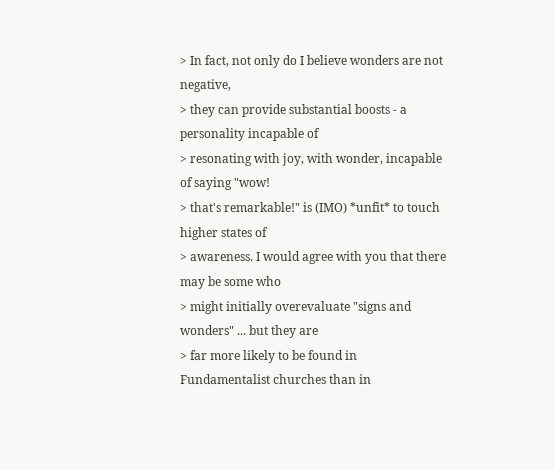> In fact, not only do I believe wonders are not negative,
> they can provide substantial boosts - a personality incapable of
> resonating with joy, with wonder, incapable of saying "wow!
> that's remarkable!" is (IMO) *unfit* to touch higher states of
> awareness. I would agree with you that there may be some who
> might initially overevaluate "signs and wonders" ... but they are
> far more likely to be found in Fundamentalist churches than in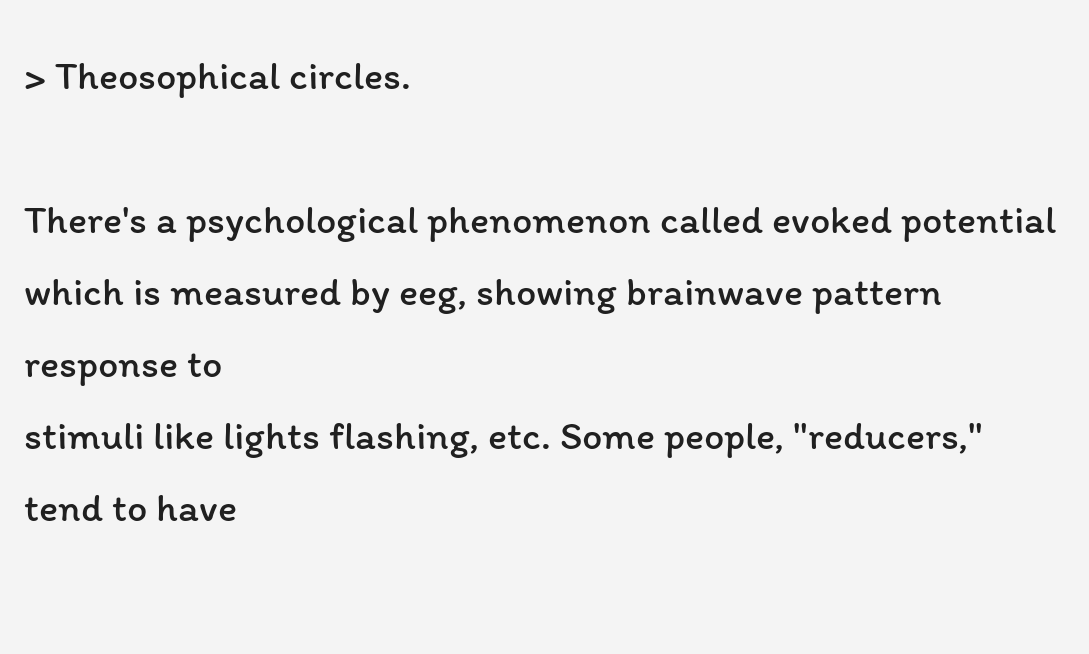> Theosophical circles.

There's a psychological phenomenon called evoked potential
which is measured by eeg, showing brainwave pattern response to
stimuli like lights flashing, etc. Some people, "reducers,"
tend to have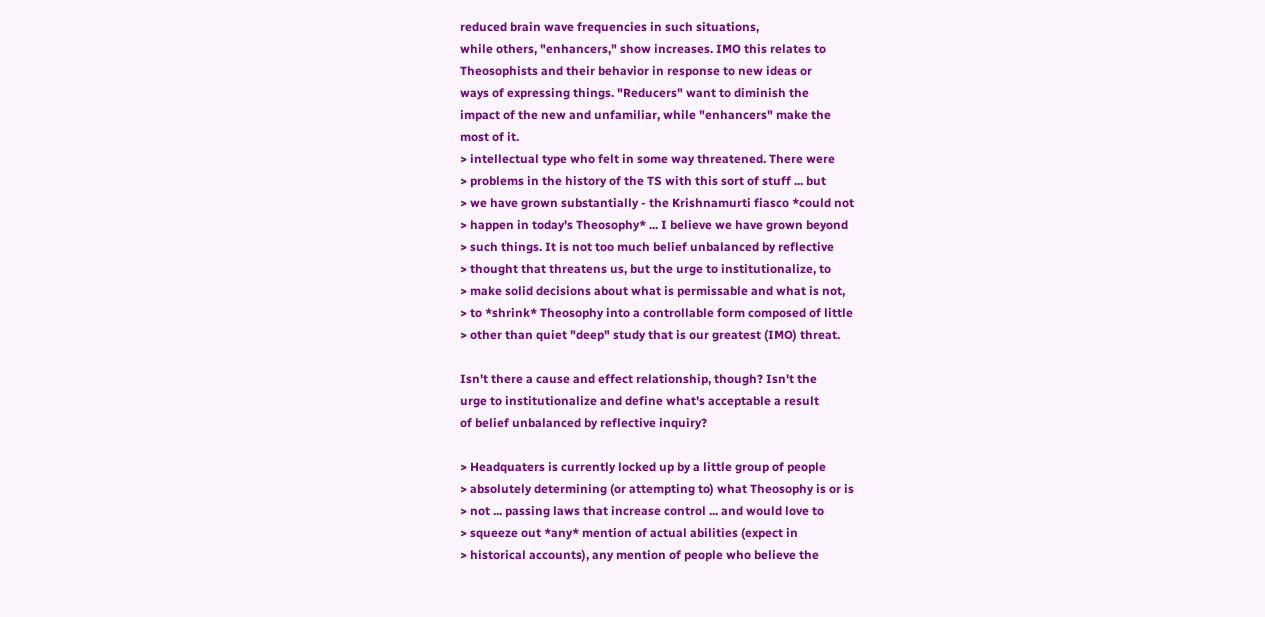reduced brain wave frequencies in such situations,
while others, "enhancers," show increases. IMO this relates to
Theosophists and their behavior in response to new ideas or
ways of expressing things. "Reducers" want to diminish the
impact of the new and unfamiliar, while "enhancers" make the
most of it.
> intellectual type who felt in some way threatened. There were
> problems in the history of the TS with this sort of stuff ... but
> we have grown substantially - the Krishnamurti fiasco *could not
> happen in today's Theosophy* ... I believe we have grown beyond
> such things. It is not too much belief unbalanced by reflective
> thought that threatens us, but the urge to institutionalize, to
> make solid decisions about what is permissable and what is not,
> to *shrink* Theosophy into a controllable form composed of little
> other than quiet "deep" study that is our greatest (IMO) threat.

Isn't there a cause and effect relationship, though? Isn't the
urge to institutionalize and define what's acceptable a result
of belief unbalanced by reflective inquiry?

> Headquaters is currently locked up by a little group of people
> absolutely determining (or attempting to) what Theosophy is or is
> not ... passing laws that increase control ... and would love to
> squeeze out *any* mention of actual abilities (expect in
> historical accounts), any mention of people who believe the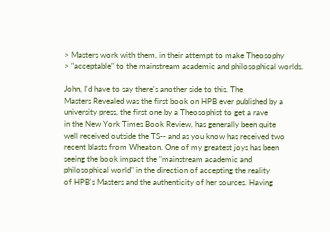> Masters work with them, in their attempt to make Theosophy
> "acceptable" to the mainstream academic and philosophical worlds.

John, I'd have to say there's another side to this. The
Masters Revealed was the first book on HPB ever published by a
university press, the first one by a Theosophist to get a rave
in the New York Times Book Review, has generally been quite
well received outside the TS-- and as you know has received two
recent blasts from Wheaton. One of my greatest joys has been
seeing the book impact the "mainstream academic and
philosophical world" in the direction of accepting the reality
of HPB's Masters and the authenticity of her sources. Having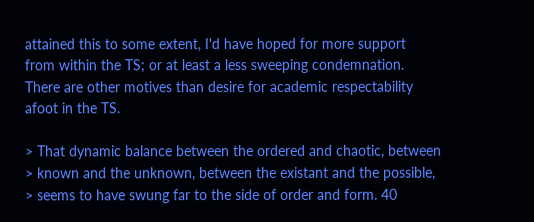attained this to some extent, I'd have hoped for more support
from within the TS; or at least a less sweeping condemnation.
There are other motives than desire for academic respectability
afoot in the TS.

> That dynamic balance between the ordered and chaotic, between
> known and the unknown, between the existant and the possible,
> seems to have swung far to the side of order and form. 40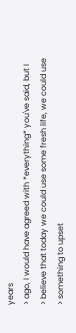years
> ago, I would have agreed with *everything* you've said, but I
> believe that today we could use some fresh life, we could use
> something to upset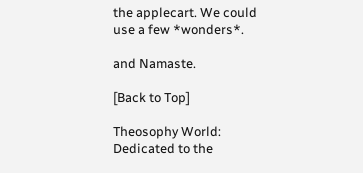the applecart. We could use a few *wonders*.

and Namaste.

[Back to Top]

Theosophy World: Dedicated to the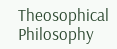Theosophical Philosophy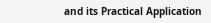and its Practical Application